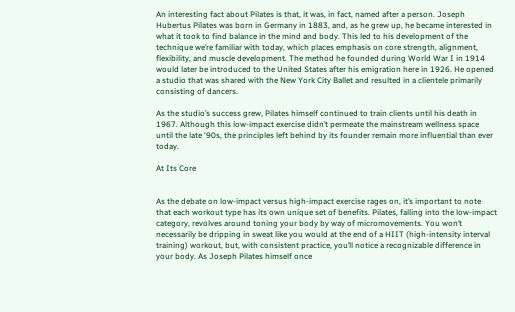An interesting fact about Pilates is that, it was, in fact, named after a person. Joseph Hubertus Pilates was born in Germany in 1883, and, as he grew up, he became interested in what it took to find balance in the mind and body. This led to his development of the technique we’re familiar with today, which places emphasis on core strength, alignment, flexibility, and muscle development. The method he founded during World War I in 1914 would later be introduced to the United States after his emigration here in 1926. He opened a studio that was shared with the New York City Ballet and resulted in a clientele primarily consisting of dancers.

As the studio’s success grew, Pilates himself continued to train clients until his death in 1967. Although this low-impact exercise didn’t permeate the mainstream wellness space until the late ‘90s, the principles left behind by its founder remain more influential than ever today.

At Its Core


As the debate on low-impact versus high-impact exercise rages on, it’s important to note that each workout type has its own unique set of benefits. Pilates, falling into the low-impact category, revolves around toning your body by way of micromovements. You won’t necessarily be dripping in sweat like you would at the end of a HIIT (high-intensity interval training) workout, but, with consistent practice, you’ll notice a recognizable difference in your body. As Joseph Pilates himself once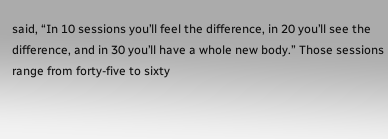said, “In 10 sessions you’ll feel the difference, in 20 you’ll see the difference, and in 30 you’ll have a whole new body.” Those sessions range from forty-five to sixty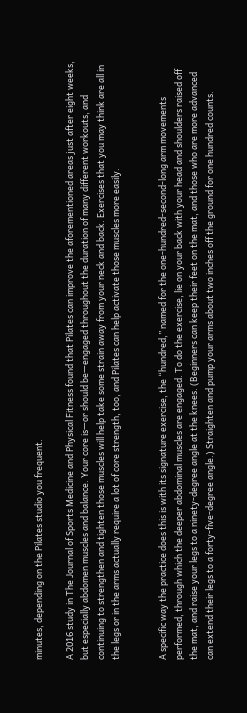minutes, depending on the Pilates studio you frequent.

A 2016 study in The Journal of Sports Medicine and Physical Fitness found that Pilates can improve the aforementioned areas just after eight weeks, but especially abdomen muscles and balance. Your core is—or should be—engaged throughout the duration of many different workouts, and continuing to strengthen and tighten those muscles will help take some strain away from your neck and back. Exercises that you may think are all in the legs or in the arms actually require a lot of core strength, too, and Pilates can help activate those muscles more easily.


A specific way the practice does this is with its signature exercise, the “hundred,” named for the one-hundred-second-long arm movements performed, through which the deeper abdominal muscles are engaged. To do the exercise, lie on your back with your head and shoulders raised off the mat, and raise your legs to a ninety-degree angle at the knees. (Beginners can keep their feet on the mat, and those who are more advanced can extend their legs to a forty-five-degree angle.) Straighten and pump your arms about two inches off the ground for one hundred counts.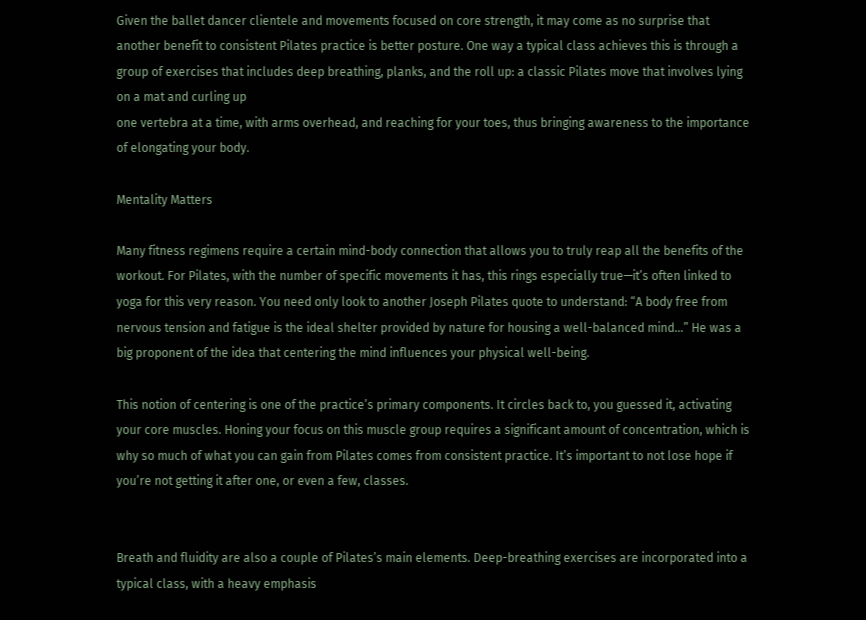Given the ballet dancer clientele and movements focused on core strength, it may come as no surprise that another benefit to consistent Pilates practice is better posture. One way a typical class achieves this is through a group of exercises that includes deep breathing, planks, and the roll up: a classic Pilates move that involves lying on a mat and curling up
one vertebra at a time, with arms overhead, and reaching for your toes, thus bringing awareness to the importance of elongating your body.

Mentality Matters

Many fitness regimens require a certain mind-body connection that allows you to truly reap all the benefits of the workout. For Pilates, with the number of specific movements it has, this rings especially true—it’s often linked to yoga for this very reason. You need only look to another Joseph Pilates quote to understand: “A body free from nervous tension and fatigue is the ideal shelter provided by nature for housing a well-balanced mind…” He was a big proponent of the idea that centering the mind influences your physical well-being.

This notion of centering is one of the practice’s primary components. It circles back to, you guessed it, activating your core muscles. Honing your focus on this muscle group requires a significant amount of concentration, which is why so much of what you can gain from Pilates comes from consistent practice. It’s important to not lose hope if you’re not getting it after one, or even a few, classes.


Breath and fluidity are also a couple of Pilates’s main elements. Deep-breathing exercises are incorporated into a typical class, with a heavy emphasis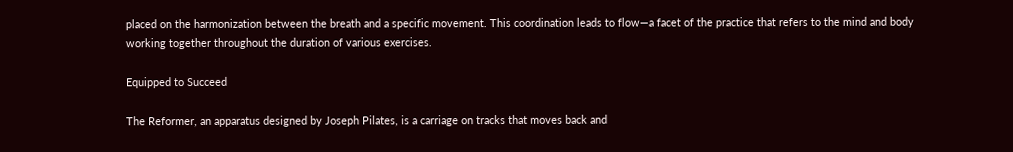placed on the harmonization between the breath and a specific movement. This coordination leads to flow—a facet of the practice that refers to the mind and body working together throughout the duration of various exercises.

Equipped to Succeed

The Reformer, an apparatus designed by Joseph Pilates, is a carriage on tracks that moves back and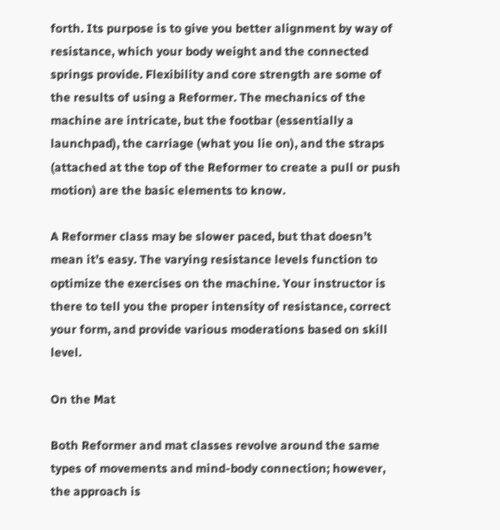forth. Its purpose is to give you better alignment by way of resistance, which your body weight and the connected springs provide. Flexibility and core strength are some of the results of using a Reformer. The mechanics of the machine are intricate, but the footbar (essentially a launchpad), the carriage (what you lie on), and the straps (attached at the top of the Reformer to create a pull or push motion) are the basic elements to know.

A Reformer class may be slower paced, but that doesn’t mean it’s easy. The varying resistance levels function to optimize the exercises on the machine. Your instructor is there to tell you the proper intensity of resistance, correct your form, and provide various moderations based on skill level.

On the Mat

Both Reformer and mat classes revolve around the same types of movements and mind-body connection; however, the approach is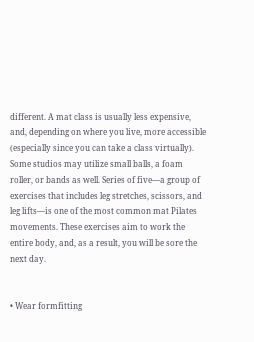different. A mat class is usually less expensive, and, depending on where you live, more accessible (especially since you can take a class virtually). Some studios may utilize small balls, a foam roller, or bands as well. Series of five—a group of exercises that includes leg stretches, scissors, and leg lifts—is one of the most common mat Pilates movements. These exercises aim to work the entire body, and, as a result, you will be sore the next day.


• Wear formfitting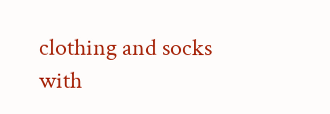clothing and socks with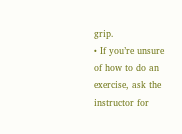grip.
• If you’re unsure of how to do an exercise, ask the instructor for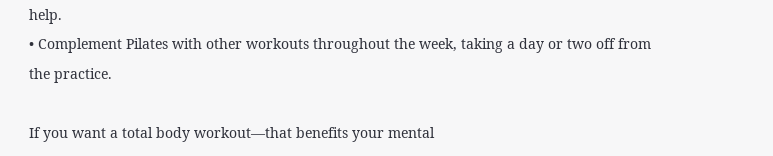help.
• Complement Pilates with other workouts throughout the week, taking a day or two off from the practice.

If you want a total body workout—that benefits your mental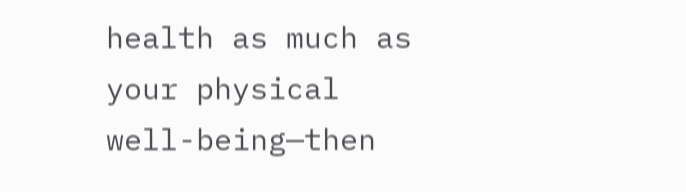health as much as your physical well-being—then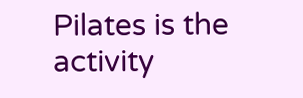Pilates is the activity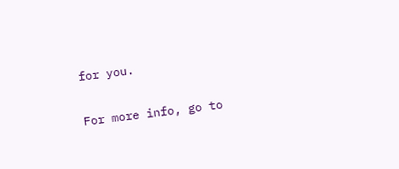for you.

For more info, go to